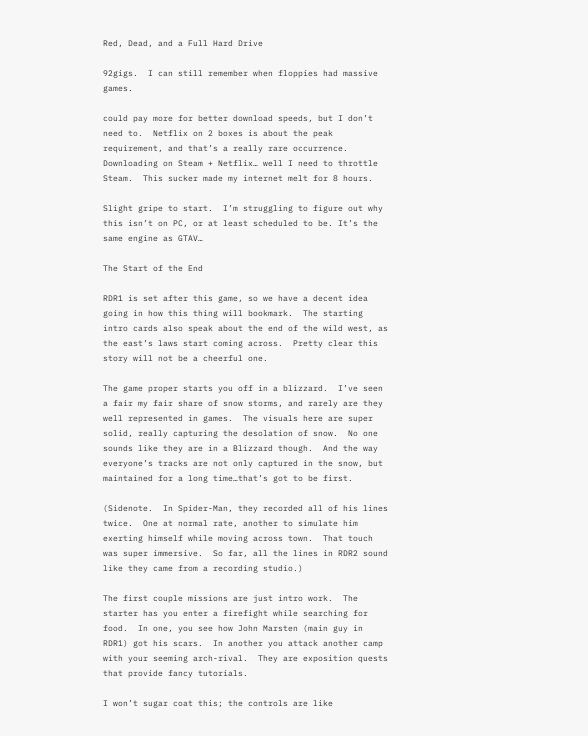Red, Dead, and a Full Hard Drive

92gigs.  I can still remember when floppies had massive games.

could pay more for better download speeds, but I don’t need to.  Netflix on 2 boxes is about the peak requirement, and that’s a really rare occurrence.  Downloading on Steam + Netflix… well I need to throttle Steam.  This sucker made my internet melt for 8 hours.

Slight gripe to start.  I’m struggling to figure out why this isn’t on PC, or at least scheduled to be. It’s the same engine as GTAV…

The Start of the End

RDR1 is set after this game, so we have a decent idea going in how this thing will bookmark.  The starting intro cards also speak about the end of the wild west, as the east’s laws start coming across.  Pretty clear this story will not be a cheerful one.

The game proper starts you off in a blizzard.  I’ve seen a fair my fair share of snow storms, and rarely are they well represented in games.  The visuals here are super solid, really capturing the desolation of snow.  No one sounds like they are in a Blizzard though.  And the way everyone’s tracks are not only captured in the snow, but maintained for a long time…that’s got to be first.

(Sidenote.  In Spider-Man, they recorded all of his lines twice.  One at normal rate, another to simulate him exerting himself while moving across town.  That touch was super immersive.  So far, all the lines in RDR2 sound like they came from a recording studio.)

The first couple missions are just intro work.  The starter has you enter a firefight while searching for food.  In one, you see how John Marsten (main guy in RDR1) got his scars.  In another you attack another camp with your seeming arch-rival.  They are exposition quests that provide fancy tutorials.

I won’t sugar coat this; the controls are like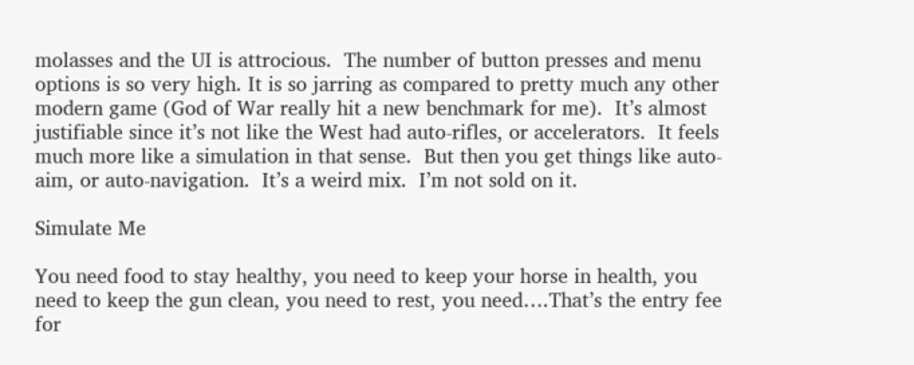molasses and the UI is attrocious.  The number of button presses and menu options is so very high. It is so jarring as compared to pretty much any other modern game (God of War really hit a new benchmark for me).  It’s almost justifiable since it’s not like the West had auto-rifles, or accelerators.  It feels much more like a simulation in that sense.  But then you get things like auto-aim, or auto-navigation.  It’s a weird mix.  I’m not sold on it.

Simulate Me

You need food to stay healthy, you need to keep your horse in health, you need to keep the gun clean, you need to rest, you need….That’s the entry fee for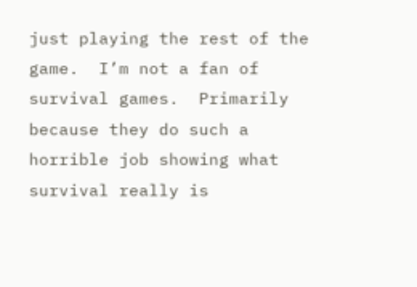just playing the rest of the game.  I’m not a fan of survival games.  Primarily because they do such a horrible job showing what survival really is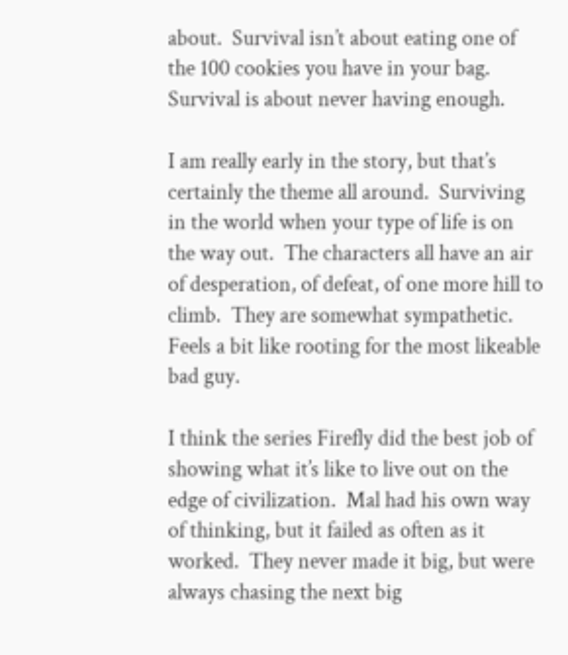about.  Survival isn’t about eating one of the 100 cookies you have in your bag.  Survival is about never having enough.

I am really early in the story, but that’s certainly the theme all around.  Surviving in the world when your type of life is on the way out.  The characters all have an air of desperation, of defeat, of one more hill to climb.  They are somewhat sympathetic.  Feels a bit like rooting for the most likeable bad guy.

I think the series Firefly did the best job of showing what it’s like to live out on the edge of civilization.  Mal had his own way of thinking, but it failed as often as it worked.  They never made it big, but were always chasing the next big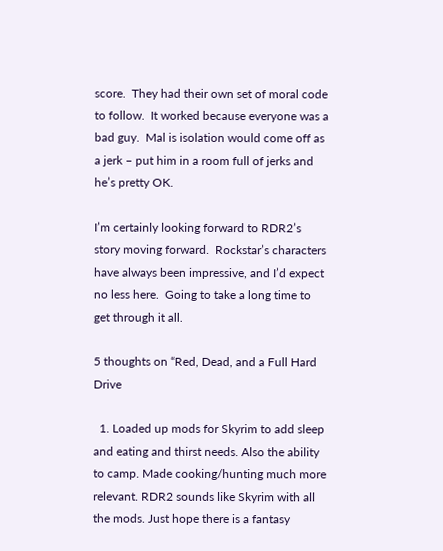score.  They had their own set of moral code to follow.  It worked because everyone was a bad guy.  Mal is isolation would come off as a jerk – put him in a room full of jerks and he’s pretty OK.

I’m certainly looking forward to RDR2’s story moving forward.  Rockstar’s characters have always been impressive, and I’d expect no less here.  Going to take a long time to get through it all.

5 thoughts on “Red, Dead, and a Full Hard Drive

  1. Loaded up mods for Skyrim to add sleep and eating and thirst needs. Also the ability to camp. Made cooking/hunting much more relevant. RDR2 sounds like Skyrim with all the mods. Just hope there is a fantasy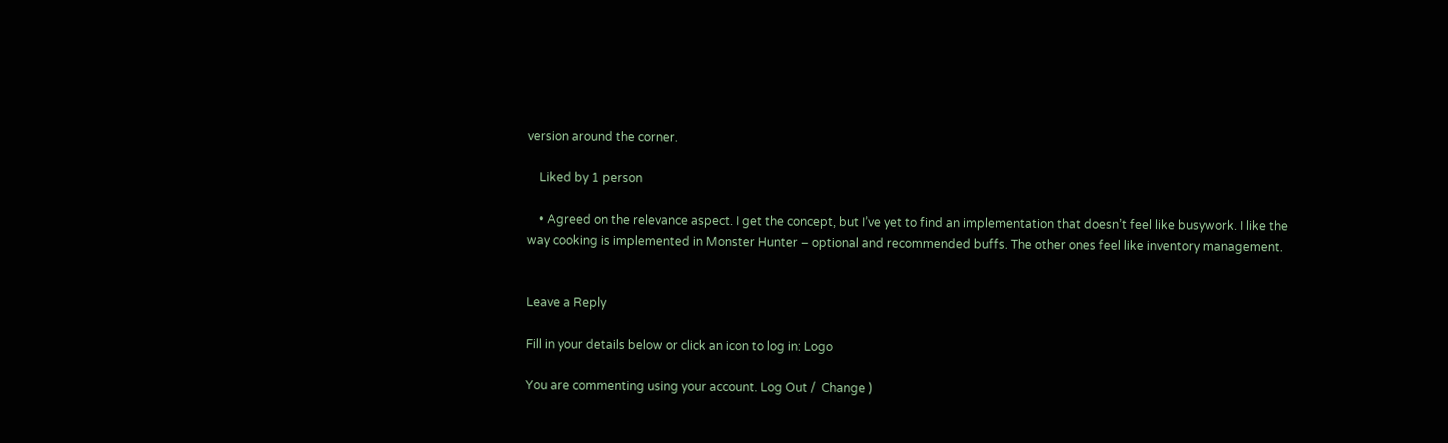version around the corner.

    Liked by 1 person

    • Agreed on the relevance aspect. I get the concept, but I’ve yet to find an implementation that doesn’t feel like busywork. I like the way cooking is implemented in Monster Hunter – optional and recommended buffs. The other ones feel like inventory management.


Leave a Reply

Fill in your details below or click an icon to log in: Logo

You are commenting using your account. Log Out /  Change )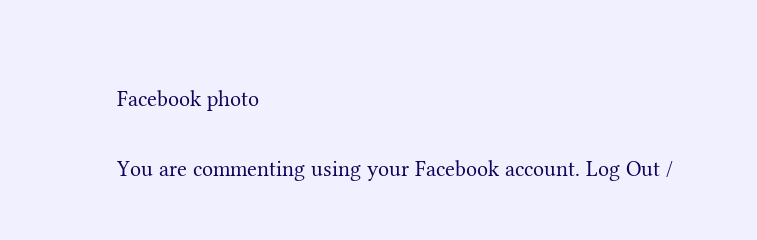Facebook photo

You are commenting using your Facebook account. Log Out /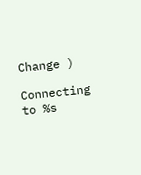Change )

Connecting to %s